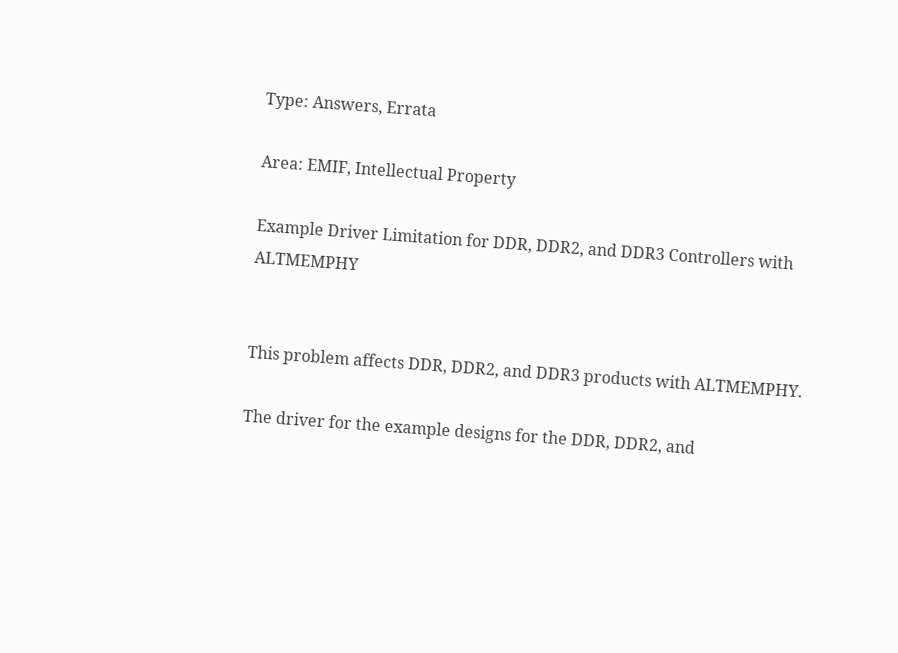Type: Answers, Errata

Area: EMIF, Intellectual Property

Example Driver Limitation for DDR, DDR2, and DDR3 Controllers with ALTMEMPHY


This problem affects DDR, DDR2, and DDR3 products with ALTMEMPHY.

The driver for the example designs for the DDR, DDR2, and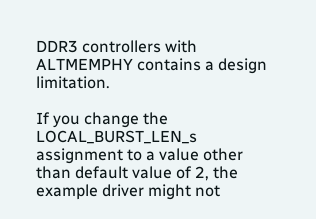DDR3 controllers with ALTMEMPHY contains a design limitation.

If you change the LOCAL_BURST_LEN_s assignment to a value other than default value of 2, the example driver might not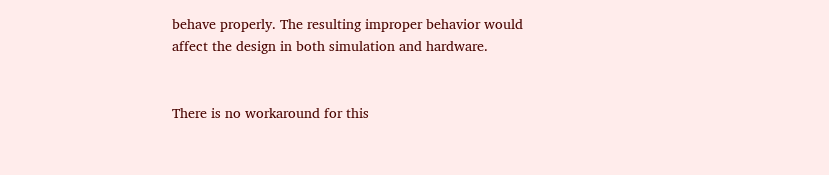behave properly. The resulting improper behavior would affect the design in both simulation and hardware.


There is no workaround for this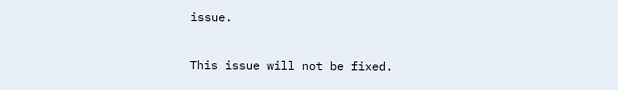issue.

This issue will not be fixed.